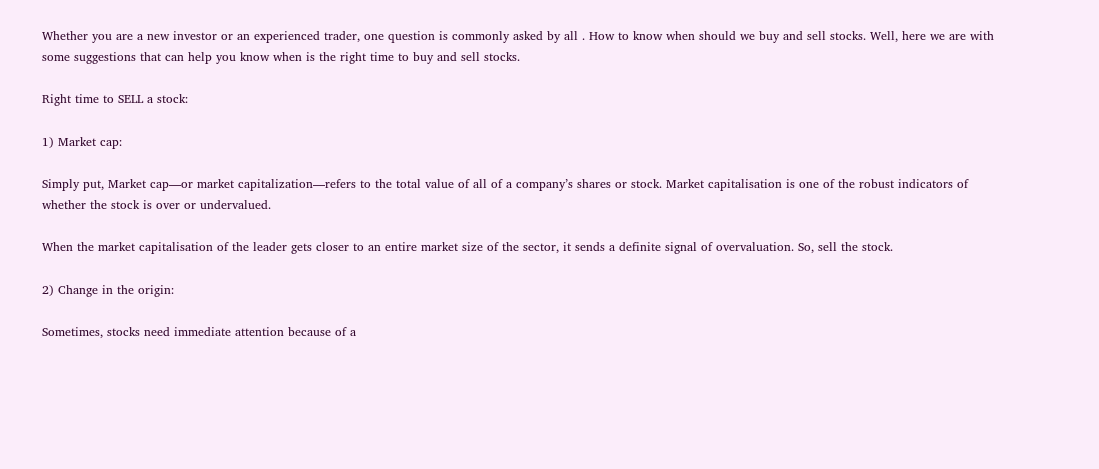Whether you are a new investor or an experienced trader, one question is commonly asked by all . How to know when should we buy and sell stocks. Well, here we are with some suggestions that can help you know when is the right time to buy and sell stocks.

Right time to SELL a stock:

1) Market cap:

Simply put, Market cap—or market capitalization—refers to the total value of all of a company’s shares or stock. Market capitalisation is one of the robust indicators of whether the stock is over or undervalued.

When the market capitalisation of the leader gets closer to an entire market size of the sector, it sends a definite signal of overvaluation. So, sell the stock.

2) Change in the origin:

Sometimes, stocks need immediate attention because of a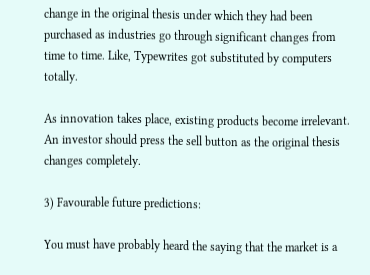change in the original thesis under which they had been purchased as industries go through significant changes from time to time. Like, Typewrites got substituted by computers totally.

As innovation takes place, existing products become irrelevant. An investor should press the sell button as the original thesis changes completely.

3) Favourable future predictions:

You must have probably heard the saying that the market is a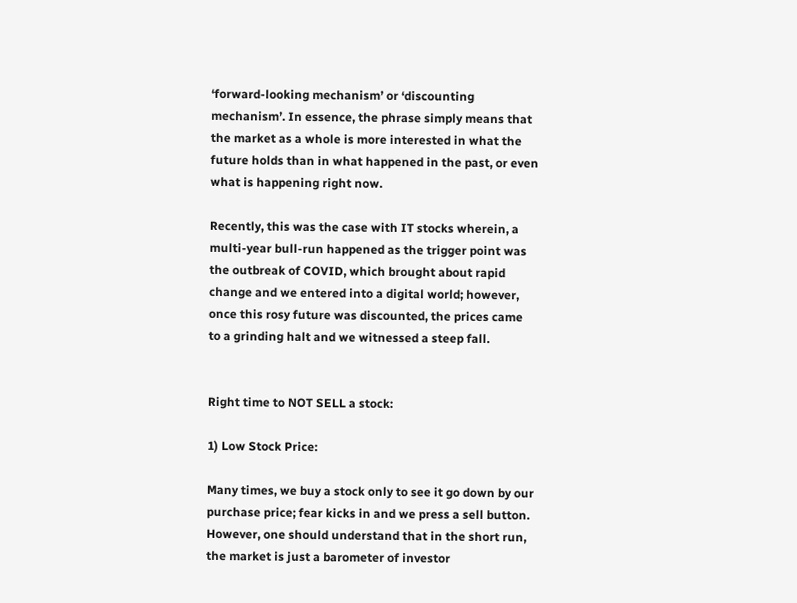‘forward-looking mechanism’ or ‘discounting mechanism’. In essence, the phrase simply means that the market as a whole is more interested in what the future holds than in what happened in the past, or even what is happening right now.

Recently, this was the case with IT stocks wherein, a multi-year bull-run happened as the trigger point was the outbreak of COVID, which brought about rapid change and we entered into a digital world; however, once this rosy future was discounted, the prices came to a grinding halt and we witnessed a steep fall.


Right time to NOT SELL a stock:

1) Low Stock Price:

Many times, we buy a stock only to see it go down by our purchase price; fear kicks in and we press a sell button. However, one should understand that in the short run, the market is just a barometer of investor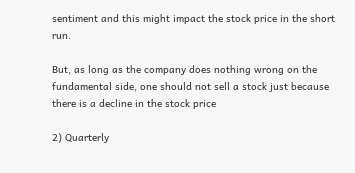sentiment and this might impact the stock price in the short run.

But, as long as the company does nothing wrong on the fundamental side, one should not sell a stock just because there is a decline in the stock price

2) Quarterly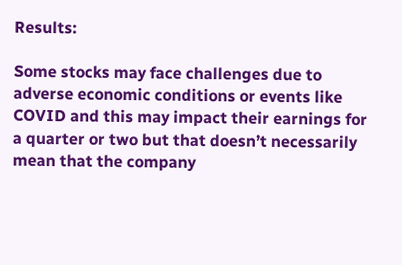Results:

Some stocks may face challenges due to adverse economic conditions or events like COVID and this may impact their earnings for a quarter or two but that doesn’t necessarily mean that the company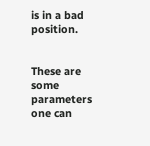is in a bad position.


These are some parameters one can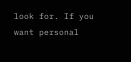look for. If you want personal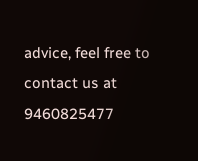advice, feel free to contact us at 9460825477